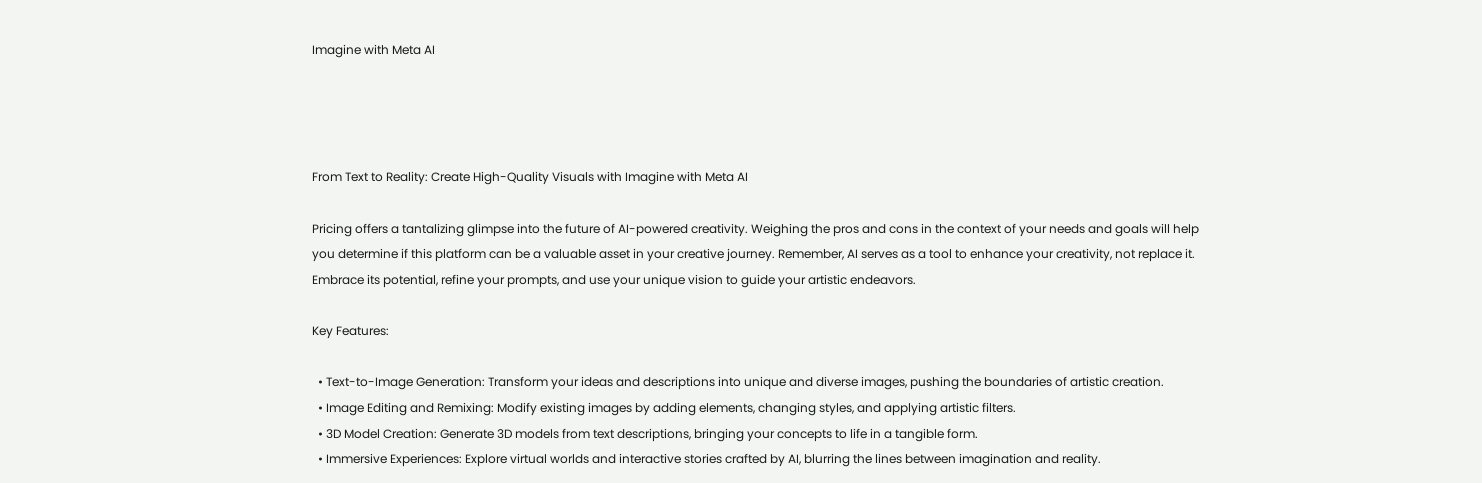Imagine with Meta AI




From Text to Reality: Create High-Quality Visuals with Imagine with Meta AI

Pricing offers a tantalizing glimpse into the future of AI-powered creativity. Weighing the pros and cons in the context of your needs and goals will help you determine if this platform can be a valuable asset in your creative journey. Remember, AI serves as a tool to enhance your creativity, not replace it. Embrace its potential, refine your prompts, and use your unique vision to guide your artistic endeavors.

Key Features:

  • Text-to-Image Generation: Transform your ideas and descriptions into unique and diverse images, pushing the boundaries of artistic creation.
  • Image Editing and Remixing: Modify existing images by adding elements, changing styles, and applying artistic filters.
  • 3D Model Creation: Generate 3D models from text descriptions, bringing your concepts to life in a tangible form.
  • Immersive Experiences: Explore virtual worlds and interactive stories crafted by AI, blurring the lines between imagination and reality.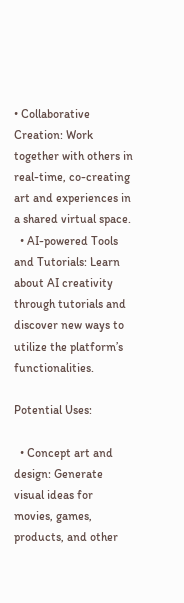• Collaborative Creation: Work together with others in real-time, co-creating art and experiences in a shared virtual space.
  • AI-powered Tools and Tutorials: Learn about AI creativity through tutorials and discover new ways to utilize the platform’s functionalities.

Potential Uses:

  • Concept art and design: Generate visual ideas for movies, games, products, and other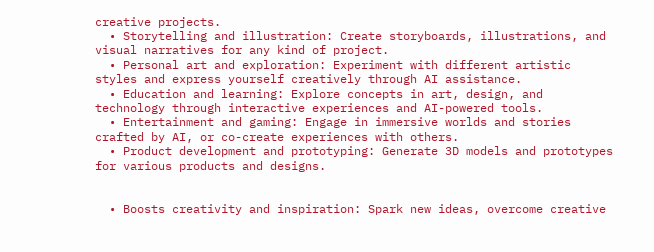creative projects.
  • Storytelling and illustration: Create storyboards, illustrations, and visual narratives for any kind of project.
  • Personal art and exploration: Experiment with different artistic styles and express yourself creatively through AI assistance.
  • Education and learning: Explore concepts in art, design, and technology through interactive experiences and AI-powered tools.
  • Entertainment and gaming: Engage in immersive worlds and stories crafted by AI, or co-create experiences with others.
  • Product development and prototyping: Generate 3D models and prototypes for various products and designs.


  • Boosts creativity and inspiration: Spark new ideas, overcome creative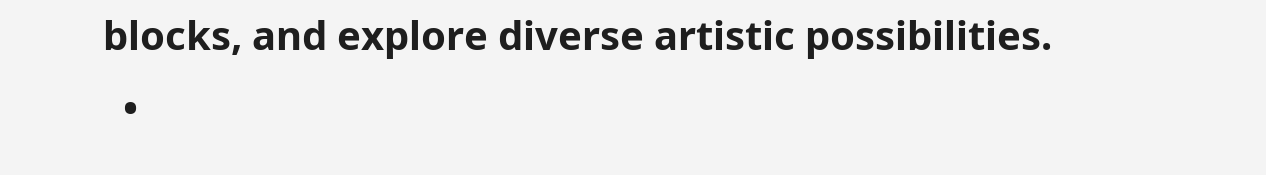blocks, and explore diverse artistic possibilities.
  •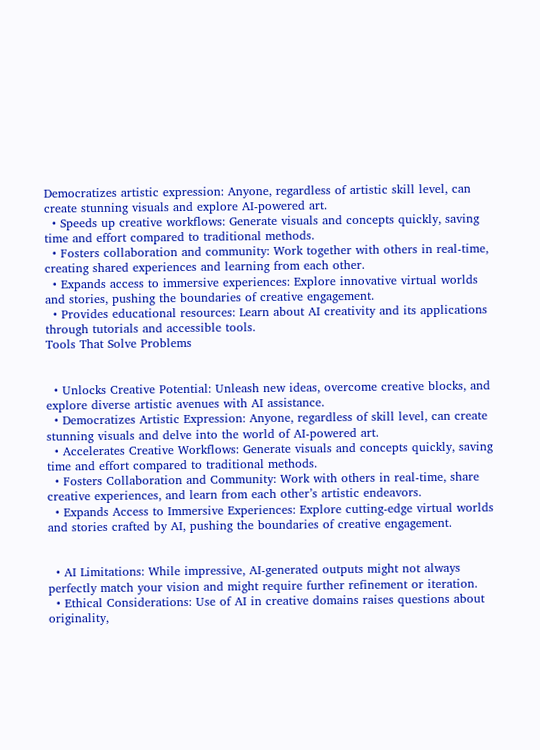Democratizes artistic expression: Anyone, regardless of artistic skill level, can create stunning visuals and explore AI-powered art.
  • Speeds up creative workflows: Generate visuals and concepts quickly, saving time and effort compared to traditional methods.
  • Fosters collaboration and community: Work together with others in real-time, creating shared experiences and learning from each other.
  • Expands access to immersive experiences: Explore innovative virtual worlds and stories, pushing the boundaries of creative engagement.
  • Provides educational resources: Learn about AI creativity and its applications through tutorials and accessible tools.
Tools That Solve Problems


  • Unlocks Creative Potential: Unleash new ideas, overcome creative blocks, and explore diverse artistic avenues with AI assistance.
  • Democratizes Artistic Expression: Anyone, regardless of skill level, can create stunning visuals and delve into the world of AI-powered art.
  • Accelerates Creative Workflows: Generate visuals and concepts quickly, saving time and effort compared to traditional methods.
  • Fosters Collaboration and Community: Work with others in real-time, share creative experiences, and learn from each other’s artistic endeavors.
  • Expands Access to Immersive Experiences: Explore cutting-edge virtual worlds and stories crafted by AI, pushing the boundaries of creative engagement.


  • AI Limitations: While impressive, AI-generated outputs might not always perfectly match your vision and might require further refinement or iteration.
  • Ethical Considerations: Use of AI in creative domains raises questions about originality,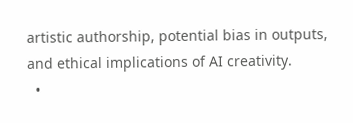artistic authorship, potential bias in outputs, and ethical implications of AI creativity.
  •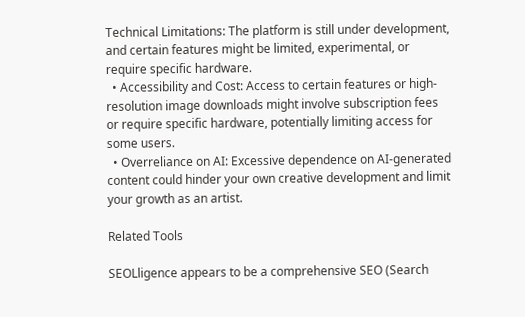Technical Limitations: The platform is still under development, and certain features might be limited, experimental, or require specific hardware.
  • Accessibility and Cost: Access to certain features or high-resolution image downloads might involve subscription fees or require specific hardware, potentially limiting access for some users.
  • Overreliance on AI: Excessive dependence on AI-generated content could hinder your own creative development and limit your growth as an artist.

Related Tools

SEOLligence appears to be a comprehensive SEO (Search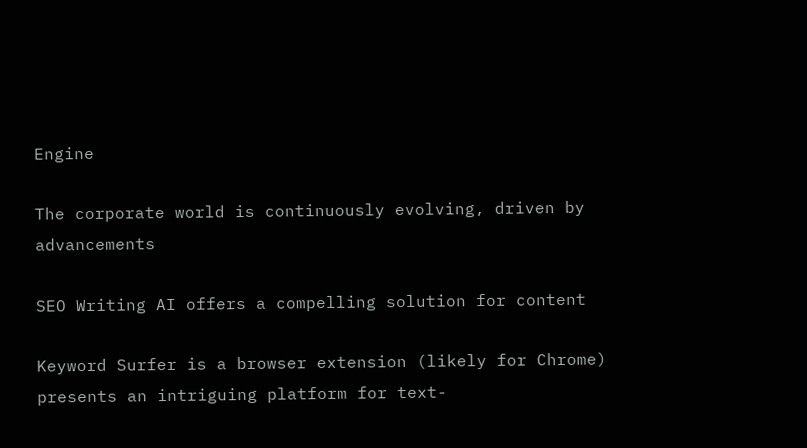Engine

The corporate world is continuously evolving, driven by advancements

SEO Writing AI offers a compelling solution for content

Keyword Surfer is a browser extension (likely for Chrome) presents an intriguing platform for text-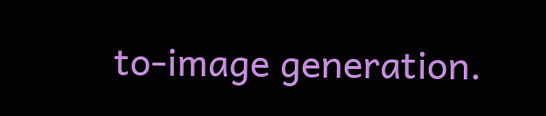to-image generation.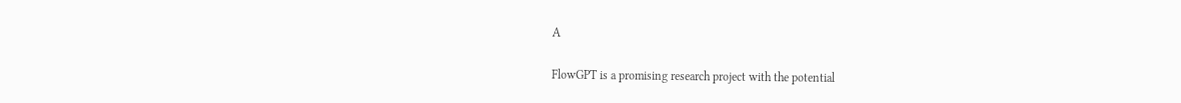A

FlowGPT is a promising research project with the potential